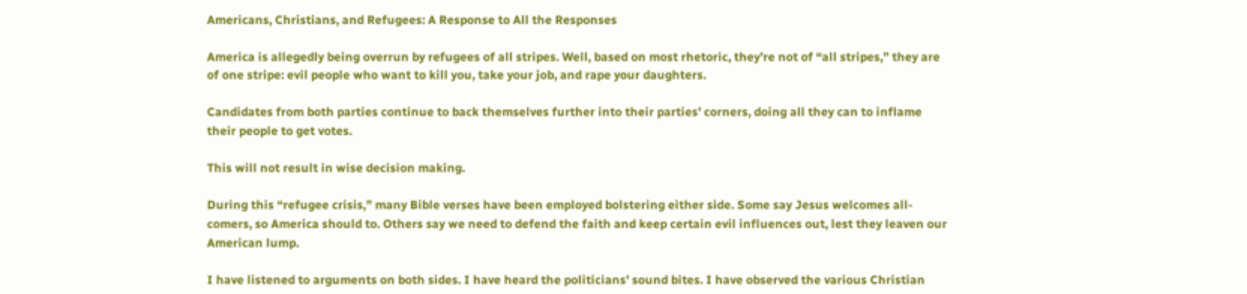Americans, Christians, and Refugees: A Response to All the Responses

America is allegedly being overrun by refugees of all stripes. Well, based on most rhetoric, they’re not of “all stripes,” they are of one stripe: evil people who want to kill you, take your job, and rape your daughters.

Candidates from both parties continue to back themselves further into their parties’ corners, doing all they can to inflame their people to get votes.

This will not result in wise decision making.

During this “refugee crisis,” many Bible verses have been employed bolstering either side. Some say Jesus welcomes all-comers, so America should to. Others say we need to defend the faith and keep certain evil influences out, lest they leaven our American lump.

I have listened to arguments on both sides. I have heard the politicians’ sound bites. I have observed the various Christian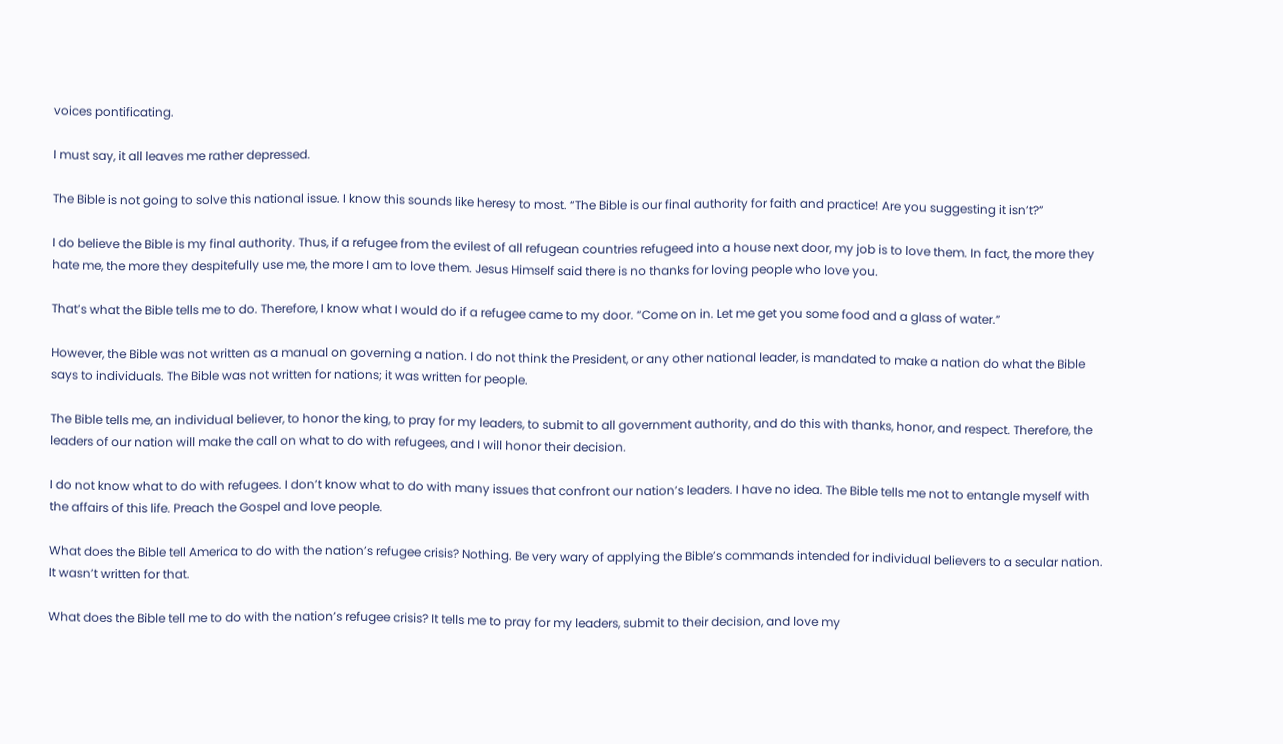voices pontificating.

I must say, it all leaves me rather depressed.

The Bible is not going to solve this national issue. I know this sounds like heresy to most. “The Bible is our final authority for faith and practice! Are you suggesting it isn’t?”

I do believe the Bible is my final authority. Thus, if a refugee from the evilest of all refugean countries refugeed into a house next door, my job is to love them. In fact, the more they hate me, the more they despitefully use me, the more I am to love them. Jesus Himself said there is no thanks for loving people who love you.

That’s what the Bible tells me to do. Therefore, I know what I would do if a refugee came to my door. “Come on in. Let me get you some food and a glass of water.”

However, the Bible was not written as a manual on governing a nation. I do not think the President, or any other national leader, is mandated to make a nation do what the Bible says to individuals. The Bible was not written for nations; it was written for people.

The Bible tells me, an individual believer, to honor the king, to pray for my leaders, to submit to all government authority, and do this with thanks, honor, and respect. Therefore, the leaders of our nation will make the call on what to do with refugees, and I will honor their decision.

I do not know what to do with refugees. I don’t know what to do with many issues that confront our nation’s leaders. I have no idea. The Bible tells me not to entangle myself with the affairs of this life. Preach the Gospel and love people.

What does the Bible tell America to do with the nation’s refugee crisis? Nothing. Be very wary of applying the Bible’s commands intended for individual believers to a secular nation. It wasn’t written for that.

What does the Bible tell me to do with the nation’s refugee crisis? It tells me to pray for my leaders, submit to their decision, and love my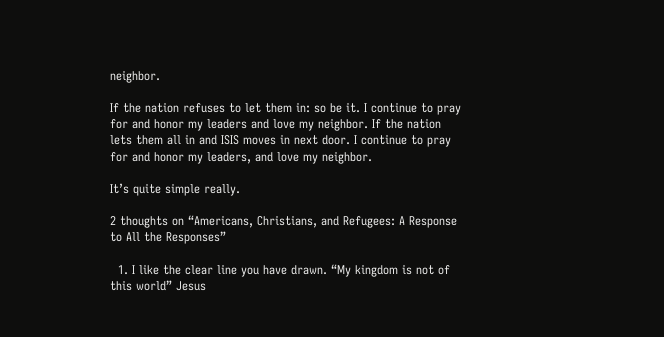neighbor.

If the nation refuses to let them in: so be it. I continue to pray for and honor my leaders and love my neighbor. If the nation lets them all in and ISIS moves in next door. I continue to pray for and honor my leaders, and love my neighbor.

It’s quite simple really.

2 thoughts on “Americans, Christians, and Refugees: A Response to All the Responses”

  1. I like the clear line you have drawn. “My kingdom is not of this world” Jesus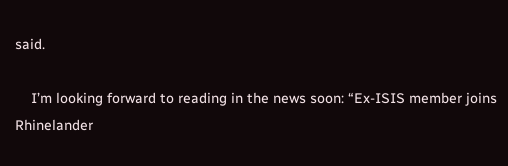said.

    I’m looking forward to reading in the news soon: “Ex-ISIS member joins Rhinelander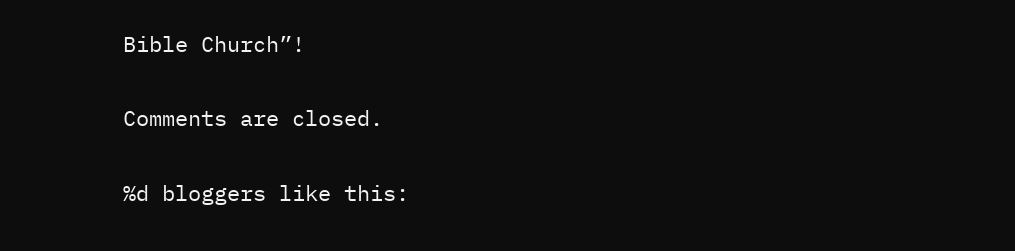Bible Church”!

Comments are closed.

%d bloggers like this: